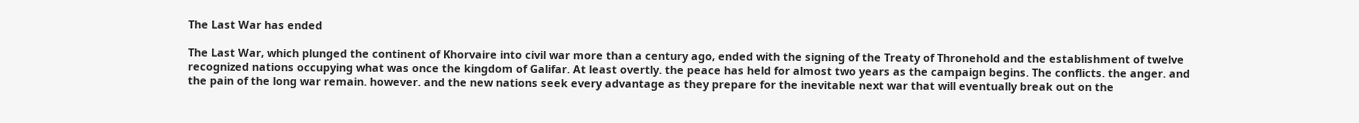The Last War has ended

The Last War, which plunged the continent of Khorvaire into civil war more than a century ago, ended with the signing of the Treaty of Thronehold and the establishment of twelve recognized nations occupying what was once the kingdom of Galifar. At least overtly. the peace has held for almost two years as the campaign begins. The conflicts. the anger. and the pain of the long war remain. however. and the new nations seek every advantage as they prepare for the inevitable next war that will eventually break out on the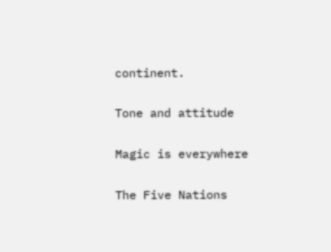continent.

Tone and attitude

Magic is everywhere

The Five Nations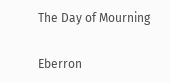The Day of Mourning

Eberron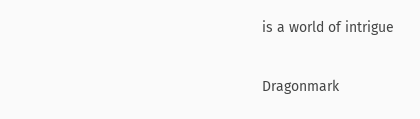is a world of intrigue

Dragonmark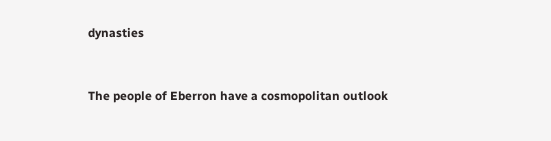dynasties


The people of Eberron have a cosmopolitan outlook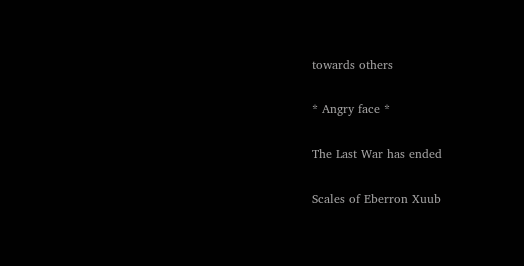towards others

* Angry face *

The Last War has ended

Scales of Eberron Xuub